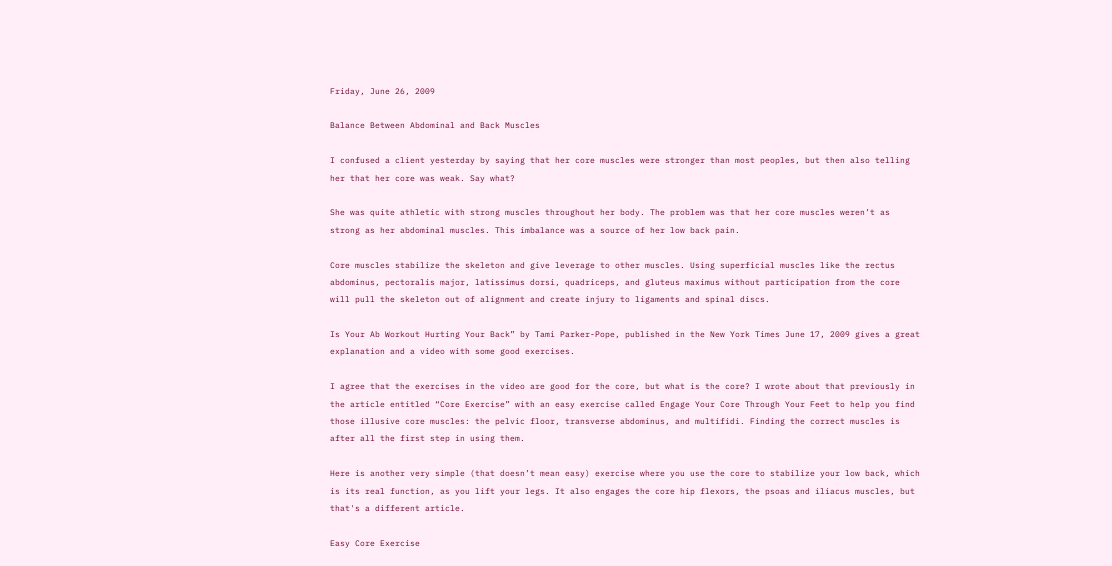Friday, June 26, 2009

Balance Between Abdominal and Back Muscles

I confused a client yesterday by saying that her core muscles were stronger than most peoples, but then also telling her that her core was weak. Say what?

She was quite athletic with strong muscles throughout her body. The problem was that her core muscles weren’t as strong as her abdominal muscles. This imbalance was a source of her low back pain.

Core muscles stabilize the skeleton and give leverage to other muscles. Using superficial muscles like the rectus abdominus, pectoralis major, latissimus dorsi, quadriceps, and gluteus maximus without participation from the core will pull the skeleton out of alignment and create injury to ligaments and spinal discs.

Is Your Ab Workout Hurting Your Back” by Tami Parker-Pope, published in the New York Times June 17, 2009 gives a great explanation and a video with some good exercises.

I agree that the exercises in the video are good for the core, but what is the core? I wrote about that previously in the article entitled “Core Exercise” with an easy exercise called Engage Your Core Through Your Feet to help you find those illusive core muscles: the pelvic floor, transverse abdominus, and multifidi. Finding the correct muscles is after all the first step in using them.

Here is another very simple (that doesn’t mean easy) exercise where you use the core to stabilize your low back, which is its real function, as you lift your legs. It also engages the core hip flexors, the psoas and iliacus muscles, but that's a different article.

Easy Core Exercise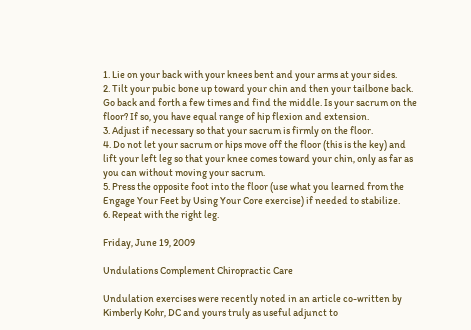1. Lie on your back with your knees bent and your arms at your sides.
2. Tilt your pubic bone up toward your chin and then your tailbone back. Go back and forth a few times and find the middle. Is your sacrum on the floor? If so, you have equal range of hip flexion and extension.
3. Adjust if necessary so that your sacrum is firmly on the floor.
4. Do not let your sacrum or hips move off the floor (this is the key) and lift your left leg so that your knee comes toward your chin, only as far as you can without moving your sacrum.
5. Press the opposite foot into the floor (use what you learned from the Engage Your Feet by Using Your Core exercise) if needed to stabilize.
6. Repeat with the right leg.

Friday, June 19, 2009

Undulations Complement Chiropractic Care

Undulation exercises were recently noted in an article co-written by Kimberly Kohr, DC and yours truly as useful adjunct to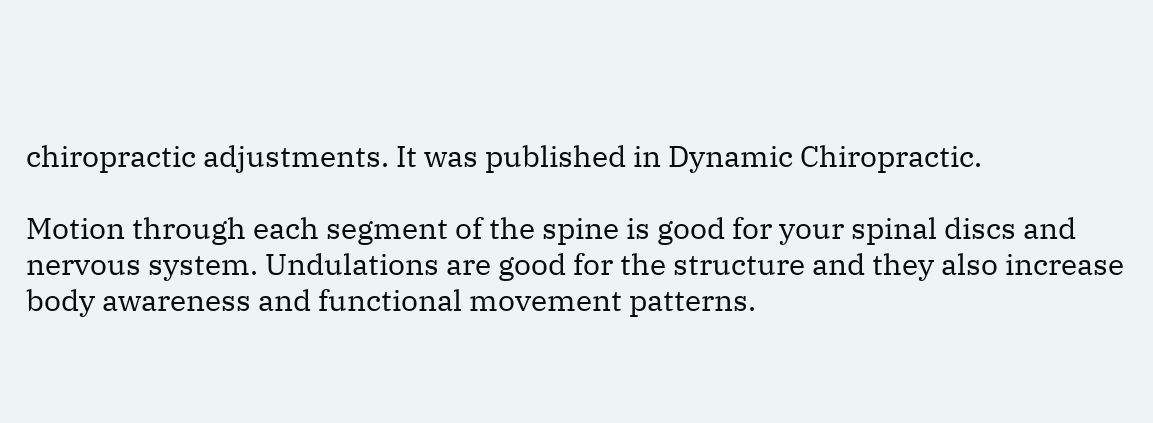chiropractic adjustments. It was published in Dynamic Chiropractic.

Motion through each segment of the spine is good for your spinal discs and nervous system. Undulations are good for the structure and they also increase body awareness and functional movement patterns.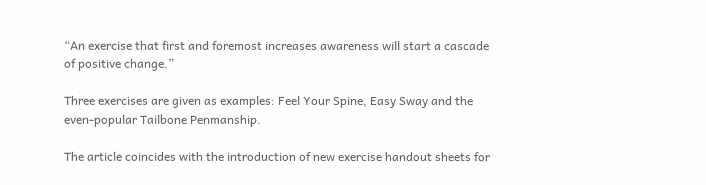“An exercise that first and foremost increases awareness will start a cascade of positive change.”

Three exercises are given as examples: Feel Your Spine, Easy Sway and the even-popular Tailbone Penmanship.

The article coincides with the introduction of new exercise handout sheets for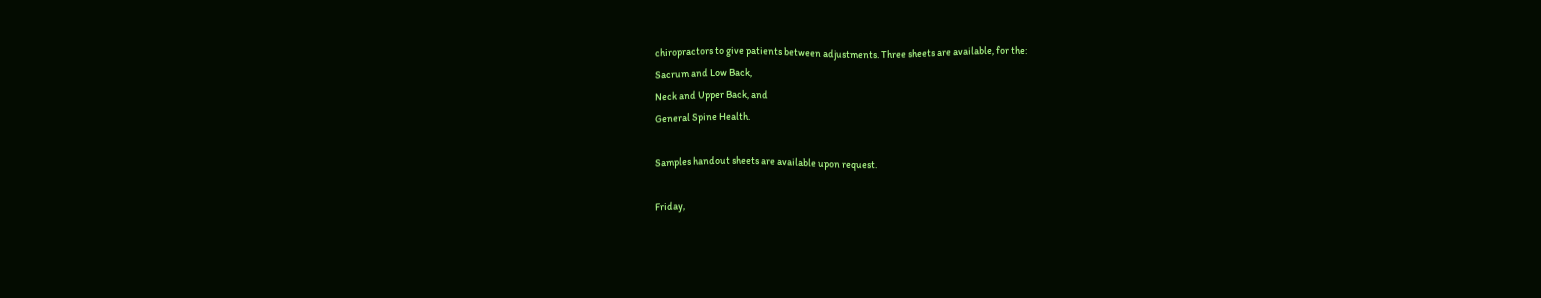chiropractors to give patients between adjustments. Three sheets are available, for the:
Sacrum and Low Back,
Neck and Upper Back, and
General Spine Health.

Samples handout sheets are available upon request.

Friday,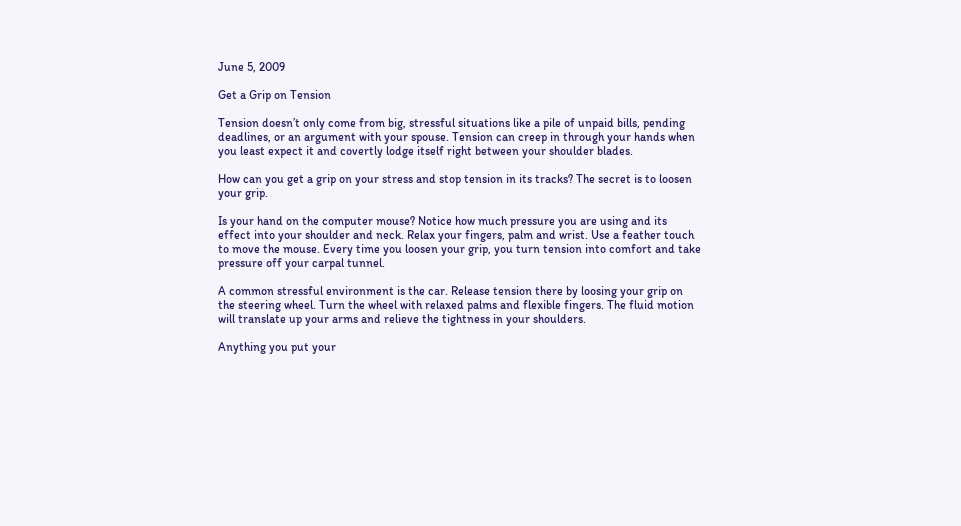June 5, 2009

Get a Grip on Tension

Tension doesn’t only come from big, stressful situations like a pile of unpaid bills, pending deadlines, or an argument with your spouse. Tension can creep in through your hands when you least expect it and covertly lodge itself right between your shoulder blades.

How can you get a grip on your stress and stop tension in its tracks? The secret is to loosen your grip.

Is your hand on the computer mouse? Notice how much pressure you are using and its effect into your shoulder and neck. Relax your fingers, palm and wrist. Use a feather touch to move the mouse. Every time you loosen your grip, you turn tension into comfort and take pressure off your carpal tunnel.

A common stressful environment is the car. Release tension there by loosing your grip on the steering wheel. Turn the wheel with relaxed palms and flexible fingers. The fluid motion will translate up your arms and relieve the tightness in your shoulders.

Anything you put your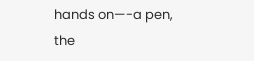hands on—-a pen, the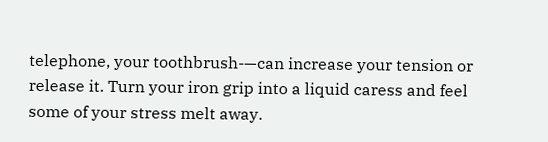telephone, your toothbrush-—can increase your tension or release it. Turn your iron grip into a liquid caress and feel some of your stress melt away.